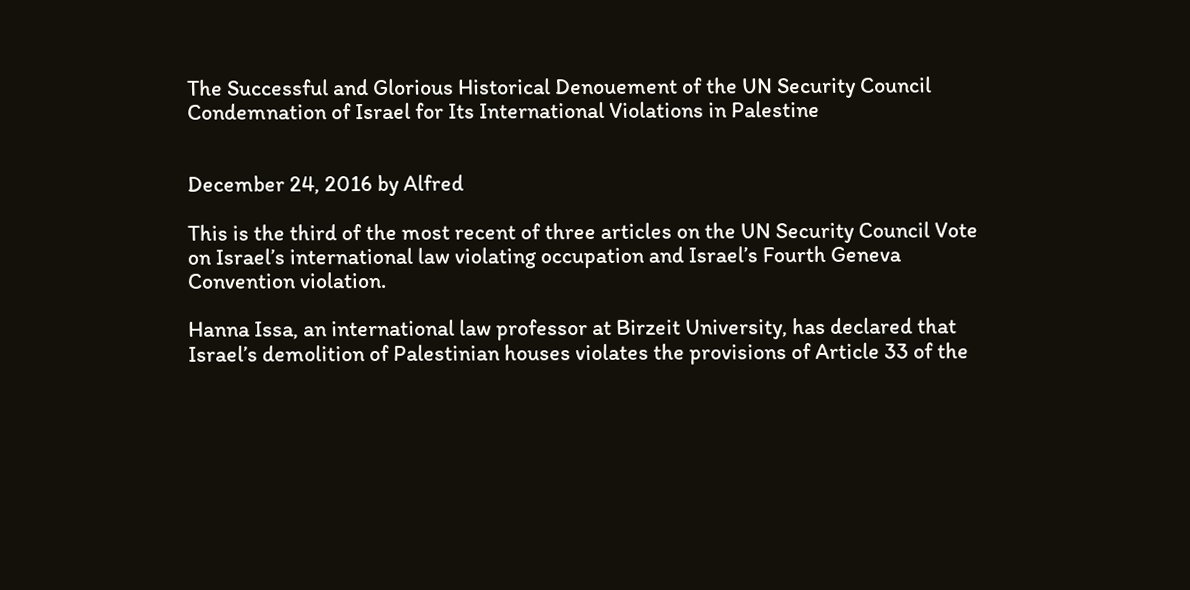The Successful and Glorious Historical Denouement of the UN Security Council Condemnation of Israel for Its International Violations in Palestine


December 24, 2016 by Alfred

This is the third of the most recent of three articles on the UN Security Council Vote on Israel’s international law violating occupation and Israel’s Fourth Geneva Convention violation.

Hanna Issa, an international law professor at Birzeit University, has declared that Israel’s demolition of Palestinian houses violates the provisions of Article 33 of the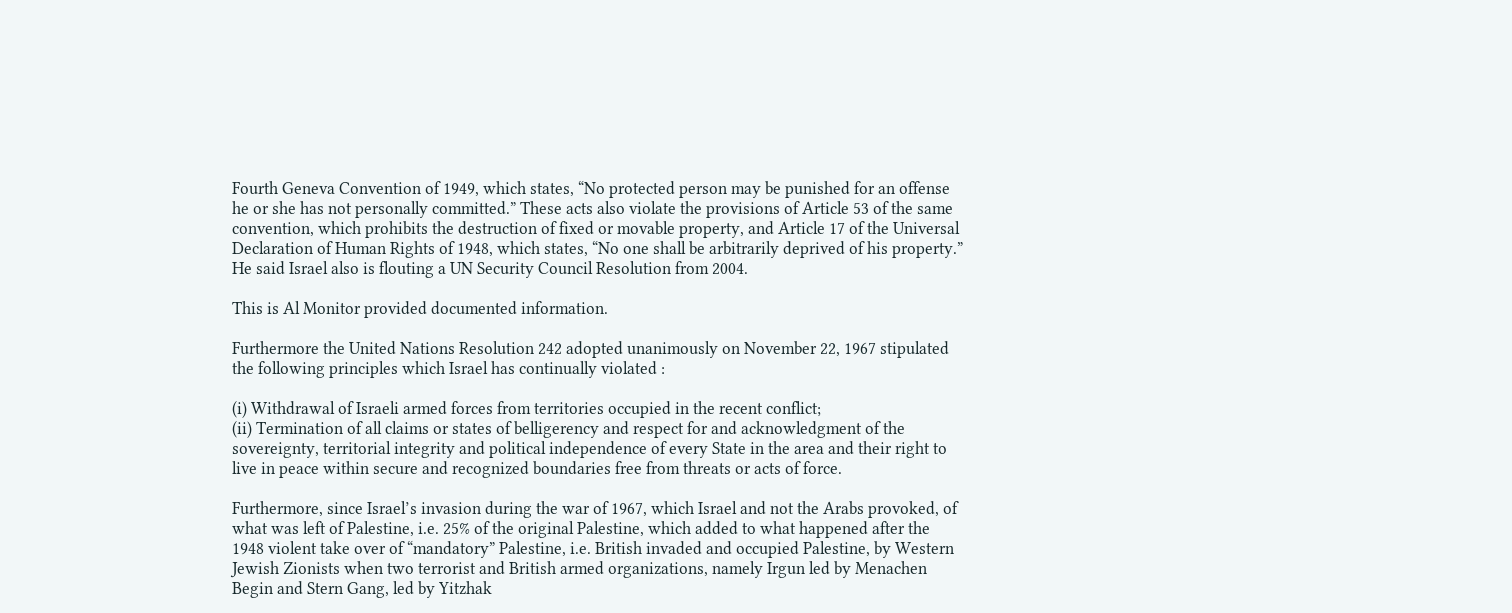Fourth Geneva Convention of 1949, which states, “No protected person may be punished for an offense he or she has not personally committed.” These acts also violate the provisions of Article 53 of the same convention, which prohibits the destruction of fixed or movable property, and Article 17 of the Universal Declaration of Human Rights of 1948, which states, “No one shall be arbitrarily deprived of his property.” He said Israel also is flouting a UN Security Council Resolution from 2004.

This is Al Monitor provided documented information.

Furthermore the United Nations Resolution 242 adopted unanimously on November 22, 1967 stipulated the following principles which Israel has continually violated :

(i) Withdrawal of Israeli armed forces from territories occupied in the recent conflict;
(ii) Termination of all claims or states of belligerency and respect for and acknowledgment of the sovereignty, territorial integrity and political independence of every State in the area and their right to live in peace within secure and recognized boundaries free from threats or acts of force.

Furthermore, since Israel’s invasion during the war of 1967, which Israel and not the Arabs provoked, of what was left of Palestine, i.e. 25% of the original Palestine, which added to what happened after the 1948 violent take over of “mandatory” Palestine, i.e. British invaded and occupied Palestine, by Western Jewish Zionists when two terrorist and British armed organizations, namely Irgun led by Menachen Begin and Stern Gang, led by Yitzhak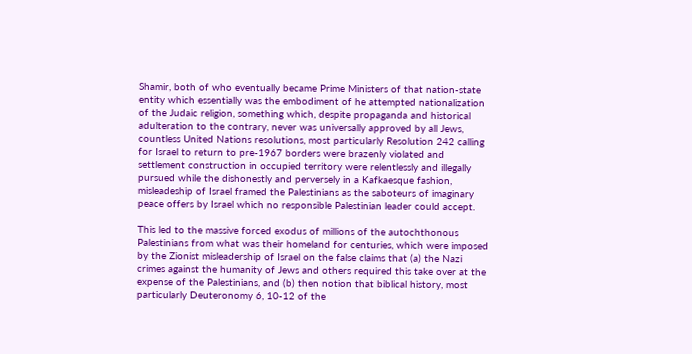Shamir, both of who eventually became Prime Ministers of that nation-state entity which essentially was the embodiment of he attempted nationalization of the Judaic religion, something which, despite propaganda and historical adulteration to the contrary, never was universally approved by all Jews,   countless United Nations resolutions, most particularly Resolution 242 calling for Israel to return to pre-1967 borders were brazenly violated and settlement construction in occupied territory were relentlessly and illegally pursued while the dishonestly and perversely in a Kafkaesque fashion,  misleadeship of Israel framed the Palestinians as the saboteurs of imaginary peace offers by Israel which no responsible Palestinian leader could accept.

This led to the massive forced exodus of millions of the autochthonous Palestinians from what was their homeland for centuries, which were imposed by the Zionist misleadership of Israel on the false claims that (a) the Nazi crimes against the humanity of Jews and others required this take over at the expense of the Palestinians, and (b) then notion that biblical history, most particularly Deuteronomy 6, 10-12 of the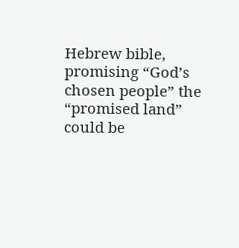Hebrew bible,  promising “God’s chosen people” the “promised land” could be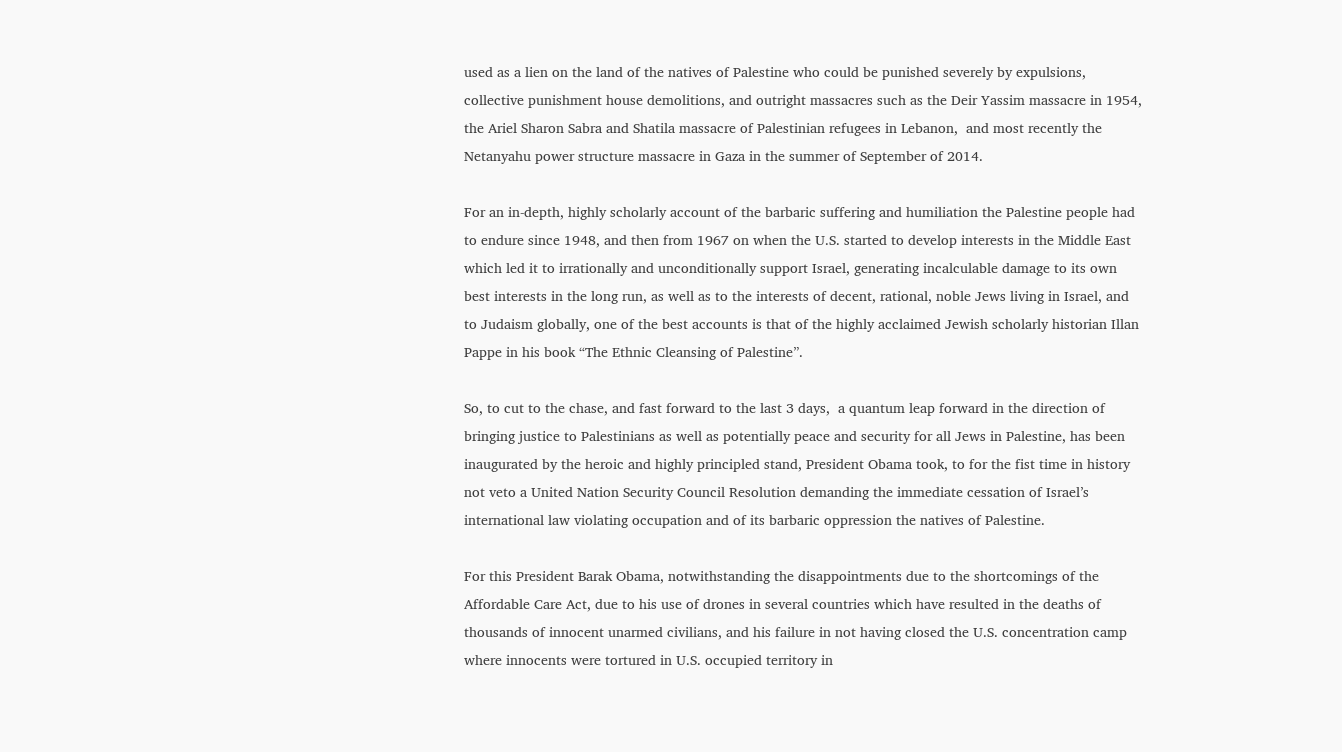used as a lien on the land of the natives of Palestine who could be punished severely by expulsions, collective punishment house demolitions, and outright massacres such as the Deir Yassim massacre in 1954, the Ariel Sharon Sabra and Shatila massacre of Palestinian refugees in Lebanon,  and most recently the Netanyahu power structure massacre in Gaza in the summer of September of 2014.

For an in-depth, highly scholarly account of the barbaric suffering and humiliation the Palestine people had to endure since 1948, and then from 1967 on when the U.S. started to develop interests in the Middle East which led it to irrationally and unconditionally support Israel, generating incalculable damage to its own best interests in the long run, as well as to the interests of decent, rational, noble Jews living in Israel, and to Judaism globally, one of the best accounts is that of the highly acclaimed Jewish scholarly historian Illan Pappe in his book “The Ethnic Cleansing of Palestine”.

So, to cut to the chase, and fast forward to the last 3 days,  a quantum leap forward in the direction of bringing justice to Palestinians as well as potentially peace and security for all Jews in Palestine, has been inaugurated by the heroic and highly principled stand, President Obama took, to for the fist time in history not veto a United Nation Security Council Resolution demanding the immediate cessation of Israel’s international law violating occupation and of its barbaric oppression the natives of Palestine.

For this President Barak Obama, notwithstanding the disappointments due to the shortcomings of the Affordable Care Act, due to his use of drones in several countries which have resulted in the deaths of thousands of innocent unarmed civilians, and his failure in not having closed the U.S. concentration camp where innocents were tortured in U.S. occupied territory in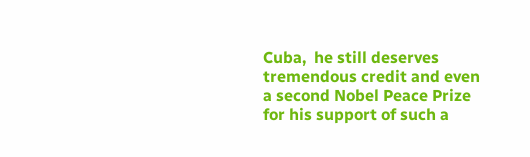Cuba,  he still deserves tremendous credit and even a second Nobel Peace Prize for his support of such a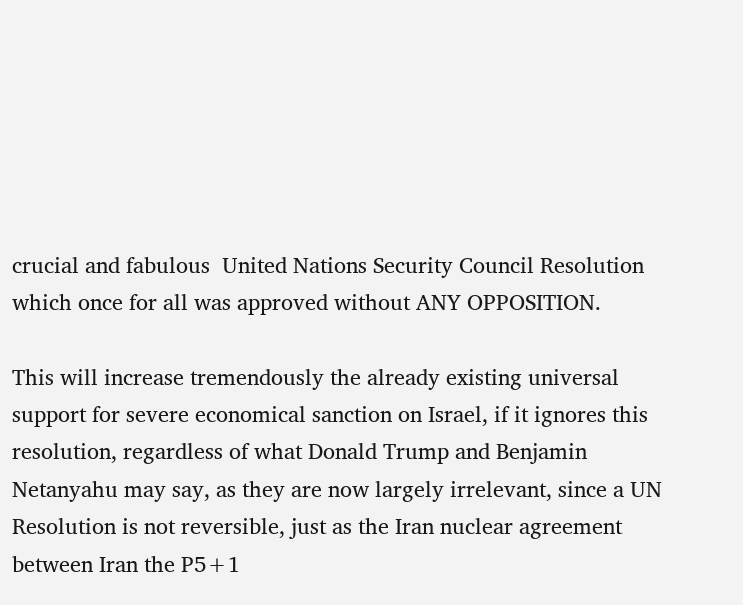crucial and fabulous  United Nations Security Council Resolution which once for all was approved without ANY OPPOSITION.

This will increase tremendously the already existing universal support for severe economical sanction on Israel, if it ignores this resolution, regardless of what Donald Trump and Benjamin Netanyahu may say, as they are now largely irrelevant, since a UN Resolution is not reversible, just as the Iran nuclear agreement between Iran the P5+1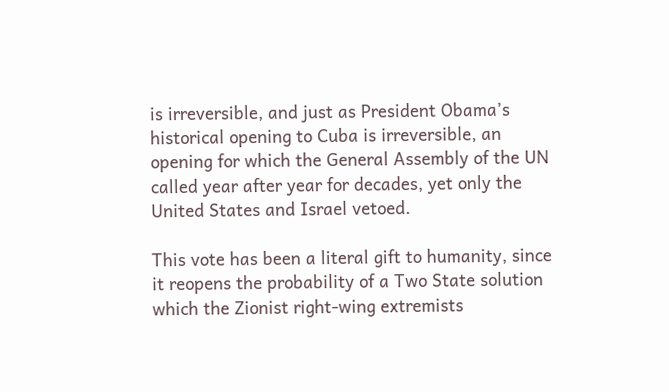is irreversible, and just as President Obama’s historical opening to Cuba is irreversible, an opening for which the General Assembly of the UN called year after year for decades, yet only the United States and Israel vetoed.

This vote has been a literal gift to humanity, since it reopens the probability of a Two State solution which the Zionist right-wing extremists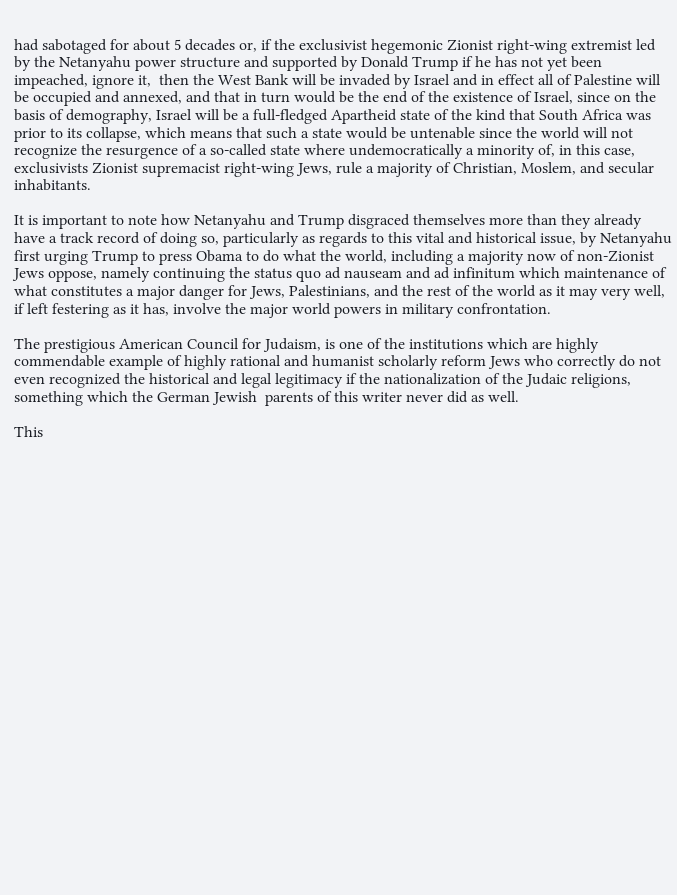had sabotaged for about 5 decades or, if the exclusivist hegemonic Zionist right-wing extremist led by the Netanyahu power structure and supported by Donald Trump if he has not yet been impeached, ignore it,  then the West Bank will be invaded by Israel and in effect all of Palestine will be occupied and annexed, and that in turn would be the end of the existence of Israel, since on the basis of demography, Israel will be a full-fledged Apartheid state of the kind that South Africa was prior to its collapse, which means that such a state would be untenable since the world will not recognize the resurgence of a so-called state where undemocratically a minority of, in this case, exclusivists Zionist supremacist right-wing Jews, rule a majority of Christian, Moslem, and secular inhabitants.

It is important to note how Netanyahu and Trump disgraced themselves more than they already have a track record of doing so, particularly as regards to this vital and historical issue, by Netanyahu first urging Trump to press Obama to do what the world, including a majority now of non-Zionist Jews oppose, namely continuing the status quo ad nauseam and ad infinitum which maintenance of what constitutes a major danger for Jews, Palestinians, and the rest of the world as it may very well, if left festering as it has, involve the major world powers in military confrontation.

The prestigious American Council for Judaism, is one of the institutions which are highly commendable example of highly rational and humanist scholarly reform Jews who correctly do not even recognized the historical and legal legitimacy if the nationalization of the Judaic religions, something which the German Jewish  parents of this writer never did as well.

This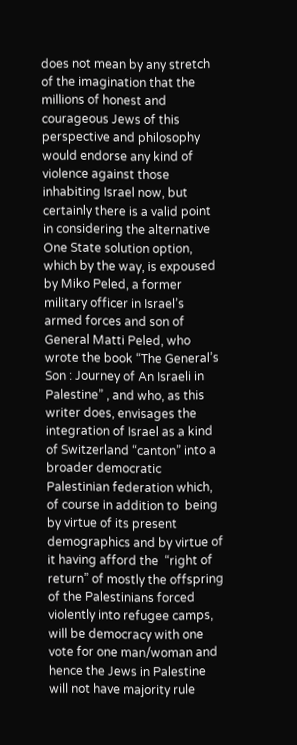does not mean by any stretch of the imagination that the millions of honest and courageous Jews of this perspective and philosophy would endorse any kind of violence against those inhabiting Israel now, but certainly there is a valid point in considering the alternative One State solution option, which by the way, is expoused by Miko Peled, a former military officer in Israel’s armed forces and son of General Matti Peled, who wrote the book “The General’s Son : Journey of An Israeli in Palestine” , and who, as this writer does, envisages the integration of Israel as a kind of Switzerland “canton” into a broader democratic Palestinian federation which, of course in addition to  being  by virtue of its present demographics and by virtue of it having afford the  “right of return” of mostly the offspring of the Palestinians forced violently into refugee camps, will be democracy with one vote for one man/woman and hence the Jews in Palestine will not have majority rule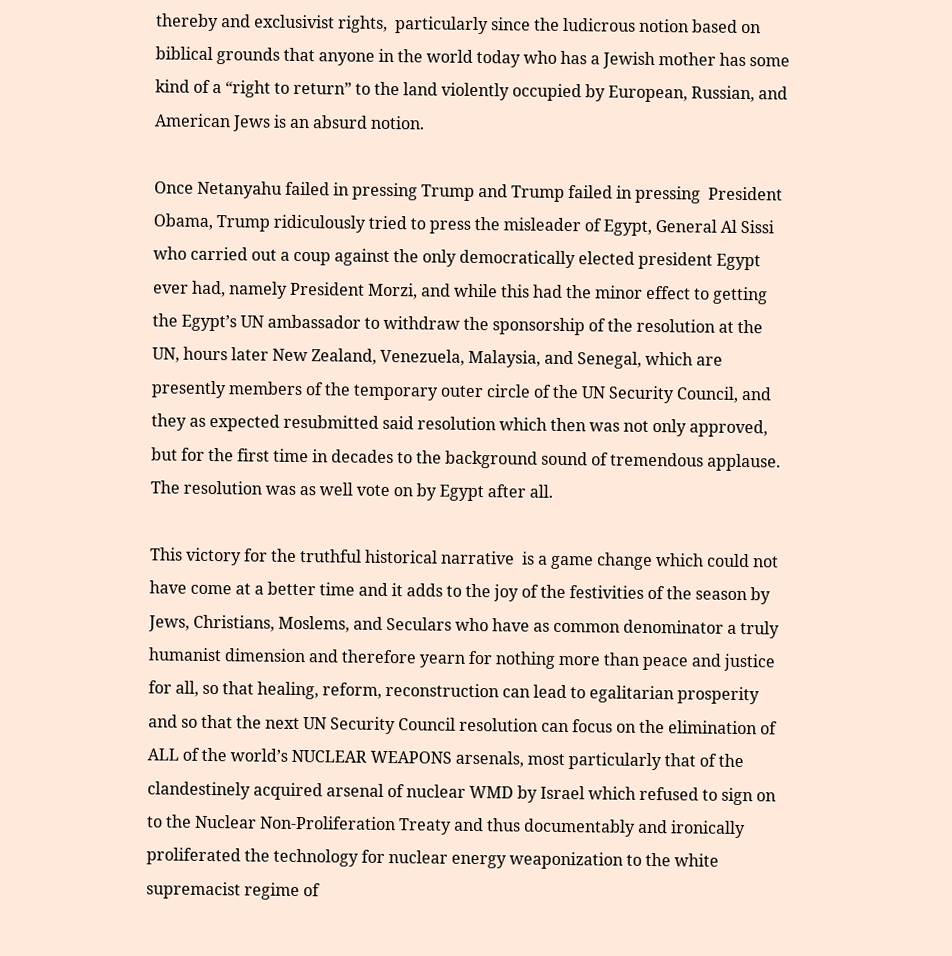thereby and exclusivist rights,  particularly since the ludicrous notion based on biblical grounds that anyone in the world today who has a Jewish mother has some kind of a “right to return” to the land violently occupied by European, Russian, and American Jews is an absurd notion.

Once Netanyahu failed in pressing Trump and Trump failed in pressing  President Obama, Trump ridiculously tried to press the misleader of Egypt, General Al Sissi who carried out a coup against the only democratically elected president Egypt ever had, namely President Morzi, and while this had the minor effect to getting the Egypt’s UN ambassador to withdraw the sponsorship of the resolution at the UN, hours later New Zealand, Venezuela, Malaysia, and Senegal, which are presently members of the temporary outer circle of the UN Security Council, and they as expected resubmitted said resolution which then was not only approved, but for the first time in decades to the background sound of tremendous applause.   The resolution was as well vote on by Egypt after all.

This victory for the truthful historical narrative  is a game change which could not have come at a better time and it adds to the joy of the festivities of the season by Jews, Christians, Moslems, and Seculars who have as common denominator a truly humanist dimension and therefore yearn for nothing more than peace and justice for all, so that healing, reform, reconstruction can lead to egalitarian prosperity and so that the next UN Security Council resolution can focus on the elimination of ALL of the world’s NUCLEAR WEAPONS arsenals, most particularly that of the clandestinely acquired arsenal of nuclear WMD by Israel which refused to sign on to the Nuclear Non-Proliferation Treaty and thus documentably and ironically proliferated the technology for nuclear energy weaponization to the white supremacist regime of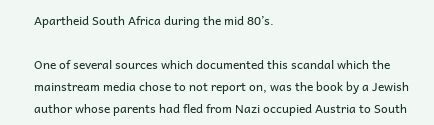Apartheid South Africa during the mid 80’s.

One of several sources which documented this scandal which the mainstream media chose to not report on, was the book by a Jewish author whose parents had fled from Nazi occupied Austria to South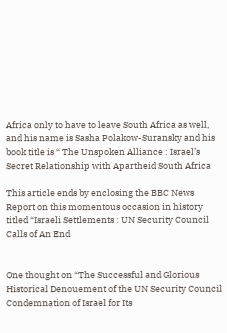Africa only to have to leave South Africa as well, and his name is Sasha Polakow-Suransky and his book title is “ The Unspoken Alliance : Israel’s Secret Relationship with Apartheid South Africa

This article ends by enclosing the BBC News Report on this momentous occasion in history titled “Israeli Settlements : UN Security Council Calls of An End


One thought on “The Successful and Glorious Historical Denouement of the UN Security Council Condemnation of Israel for Its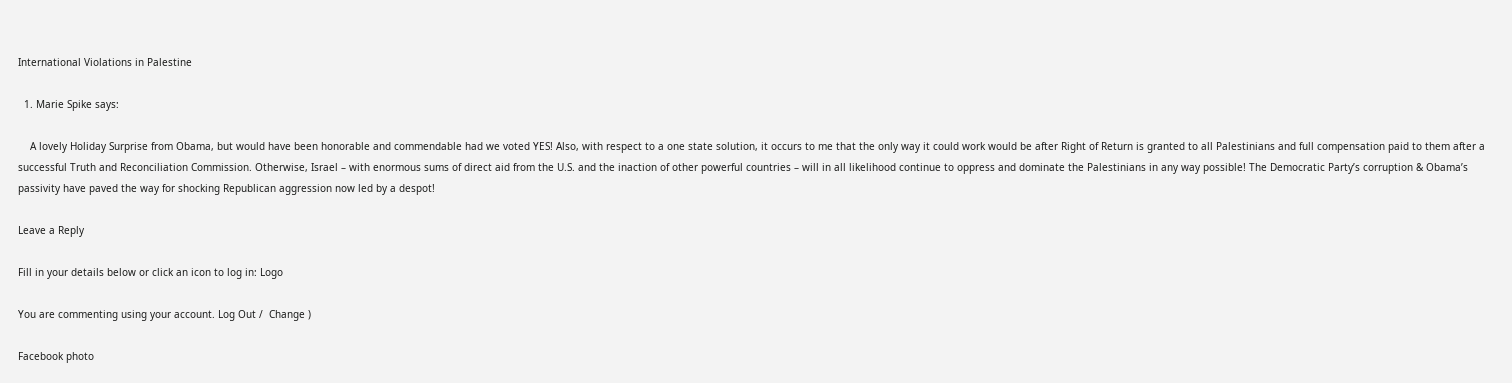International Violations in Palestine

  1. Marie Spike says:

    A lovely Holiday Surprise from Obama, but would have been honorable and commendable had we voted YES! Also, with respect to a one state solution, it occurs to me that the only way it could work would be after Right of Return is granted to all Palestinians and full compensation paid to them after a successful Truth and Reconciliation Commission. Otherwise, Israel – with enormous sums of direct aid from the U.S. and the inaction of other powerful countries – will in all likelihood continue to oppress and dominate the Palestinians in any way possible! The Democratic Party’s corruption & Obama’s passivity have paved the way for shocking Republican aggression now led by a despot!

Leave a Reply

Fill in your details below or click an icon to log in: Logo

You are commenting using your account. Log Out /  Change )

Facebook photo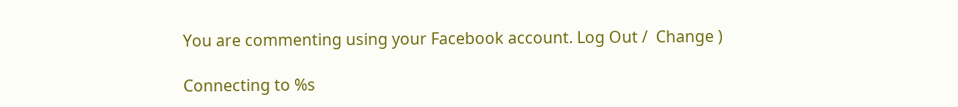You are commenting using your Facebook account. Log Out /  Change )

Connecting to %s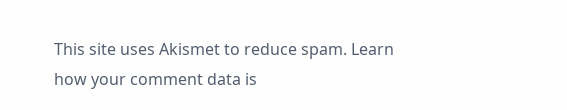This site uses Akismet to reduce spam. Learn how your comment data is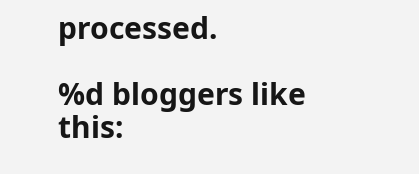processed.

%d bloggers like this: